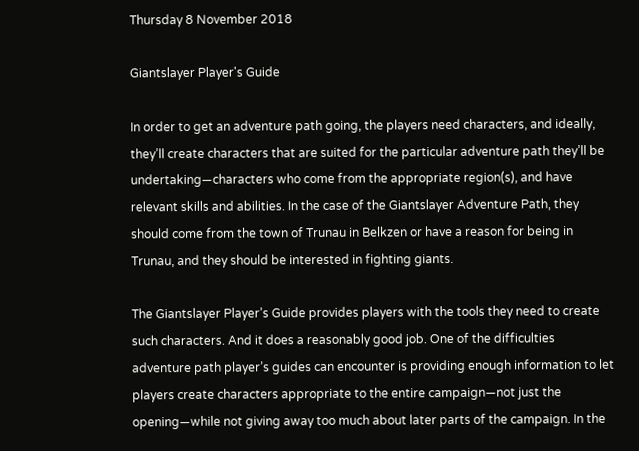Thursday 8 November 2018

Giantslayer Player's Guide

In order to get an adventure path going, the players need characters, and ideally, they’ll create characters that are suited for the particular adventure path they’ll be undertaking—characters who come from the appropriate region(s), and have relevant skills and abilities. In the case of the Giantslayer Adventure Path, they should come from the town of Trunau in Belkzen or have a reason for being in Trunau, and they should be interested in fighting giants.

The Giantslayer Player’s Guide provides players with the tools they need to create such characters. And it does a reasonably good job. One of the difficulties adventure path player’s guides can encounter is providing enough information to let players create characters appropriate to the entire campaign—not just the opening—while not giving away too much about later parts of the campaign. In the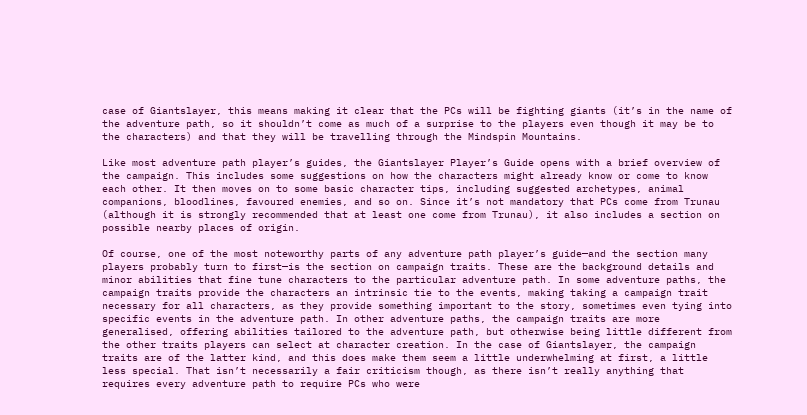case of Giantslayer, this means making it clear that the PCs will be fighting giants (it’s in the name of the adventure path, so it shouldn’t come as much of a surprise to the players even though it may be to the characters) and that they will be travelling through the Mindspin Mountains.

Like most adventure path player’s guides, the Giantslayer Player’s Guide opens with a brief overview of the campaign. This includes some suggestions on how the characters might already know or come to know each other. It then moves on to some basic character tips, including suggested archetypes, animal companions, bloodlines, favoured enemies, and so on. Since it’s not mandatory that PCs come from Trunau (although it is strongly recommended that at least one come from Trunau), it also includes a section on possible nearby places of origin.

Of course, one of the most noteworthy parts of any adventure path player’s guide—and the section many players probably turn to first—is the section on campaign traits. These are the background details and minor abilities that fine tune characters to the particular adventure path. In some adventure paths, the campaign traits provide the characters an intrinsic tie to the events, making taking a campaign trait necessary for all characters, as they provide something important to the story, sometimes even tying into specific events in the adventure path. In other adventure paths, the campaign traits are more generalised, offering abilities tailored to the adventure path, but otherwise being little different from the other traits players can select at character creation. In the case of Giantslayer, the campaign traits are of the latter kind, and this does make them seem a little underwhelming at first, a little less special. That isn’t necessarily a fair criticism though, as there isn’t really anything that requires every adventure path to require PCs who were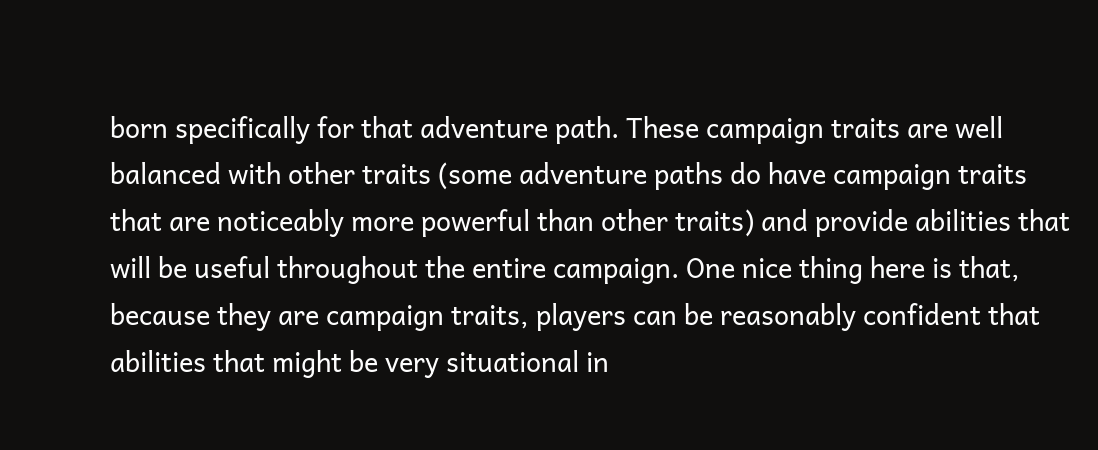born specifically for that adventure path. These campaign traits are well balanced with other traits (some adventure paths do have campaign traits that are noticeably more powerful than other traits) and provide abilities that will be useful throughout the entire campaign. One nice thing here is that, because they are campaign traits, players can be reasonably confident that abilities that might be very situational in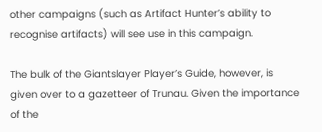other campaigns (such as Artifact Hunter’s ability to recognise artifacts) will see use in this campaign.

The bulk of the Giantslayer Player’s Guide, however, is given over to a gazetteer of Trunau. Given the importance of the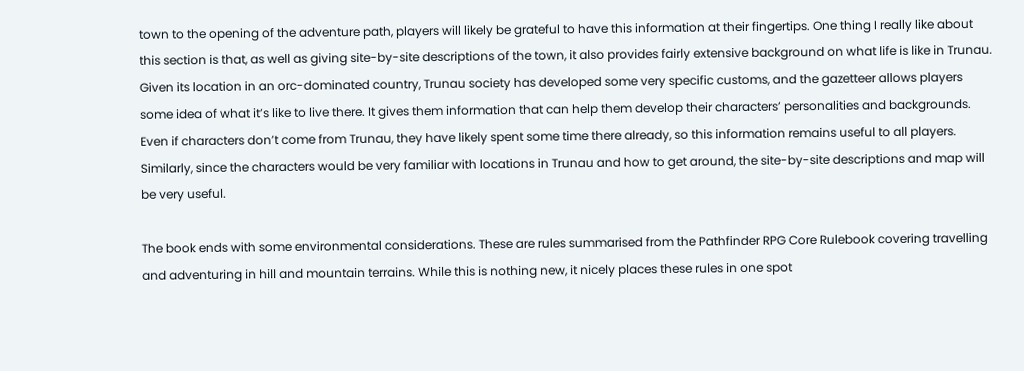town to the opening of the adventure path, players will likely be grateful to have this information at their fingertips. One thing I really like about this section is that, as well as giving site-by-site descriptions of the town, it also provides fairly extensive background on what life is like in Trunau. Given its location in an orc-dominated country, Trunau society has developed some very specific customs, and the gazetteer allows players some idea of what it’s like to live there. It gives them information that can help them develop their characters’ personalities and backgrounds. Even if characters don’t come from Trunau, they have likely spent some time there already, so this information remains useful to all players. Similarly, since the characters would be very familiar with locations in Trunau and how to get around, the site-by-site descriptions and map will be very useful.

The book ends with some environmental considerations. These are rules summarised from the Pathfinder RPG Core Rulebook covering travelling and adventuring in hill and mountain terrains. While this is nothing new, it nicely places these rules in one spot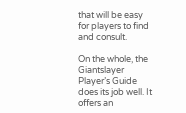that will be easy for players to find and consult.

On the whole, the Giantslayer Player’s Guide does its job well. It offers an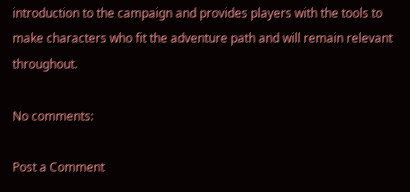introduction to the campaign and provides players with the tools to make characters who fit the adventure path and will remain relevant throughout.

No comments:

Post a Comment